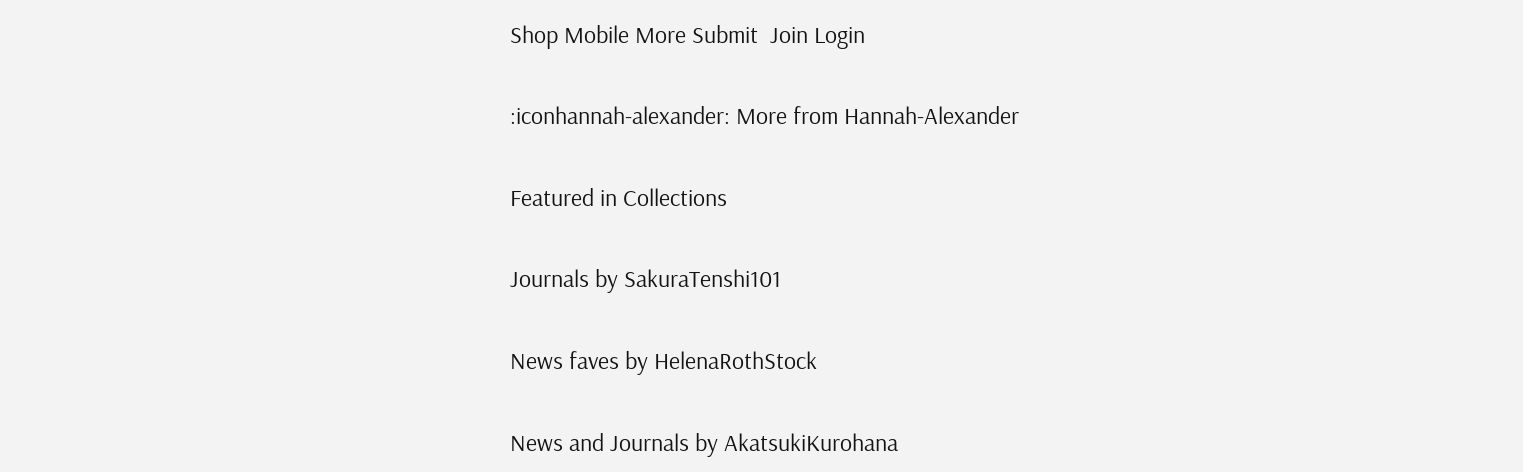Shop Mobile More Submit  Join Login

:iconhannah-alexander: More from Hannah-Alexander

Featured in Collections

Journals by SakuraTenshi101

News faves by HelenaRothStock

News and Journals by AkatsukiKurohana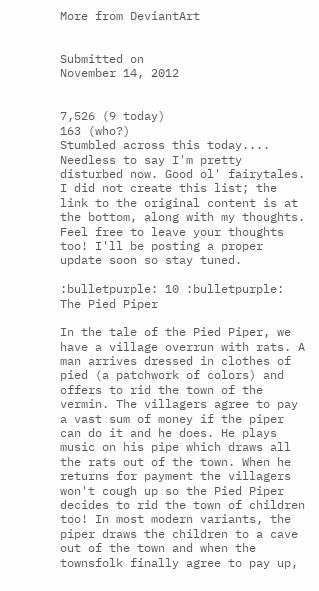More from DeviantArt


Submitted on
November 14, 2012


7,526 (9 today)
163 (who?)
Stumbled across this today.... Needless to say I'm pretty disturbed now. Good ol' fairytales. I did not create this list; the link to the original content is at the bottom, along with my thoughts. Feel free to leave your thoughts too! I'll be posting a proper update soon so stay tuned.

:bulletpurple: 10 :bulletpurple:
The Pied Piper

In the tale of the Pied Piper, we have a village overrun with rats. A man arrives dressed in clothes of pied (a patchwork of colors) and offers to rid the town of the vermin. The villagers agree to pay a vast sum of money if the piper can do it and he does. He plays music on his pipe which draws all the rats out of the town. When he returns for payment the villagers won't cough up so the Pied Piper decides to rid the town of children too! In most modern variants, the piper draws the children to a cave out of the town and when the townsfolk finally agree to pay up,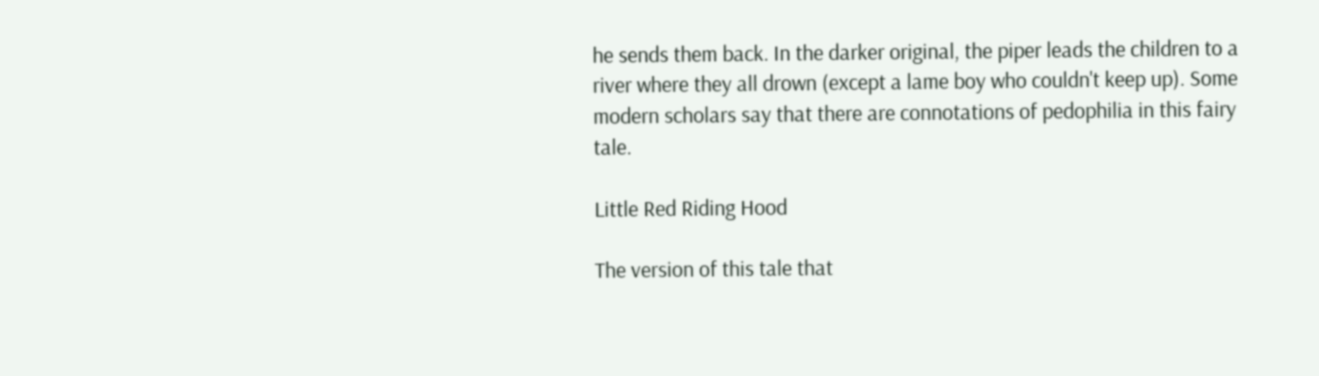he sends them back. In the darker original, the piper leads the children to a river where they all drown (except a lame boy who couldn't keep up). Some modern scholars say that there are connotations of pedophilia in this fairy tale.

Little Red Riding Hood

The version of this tale that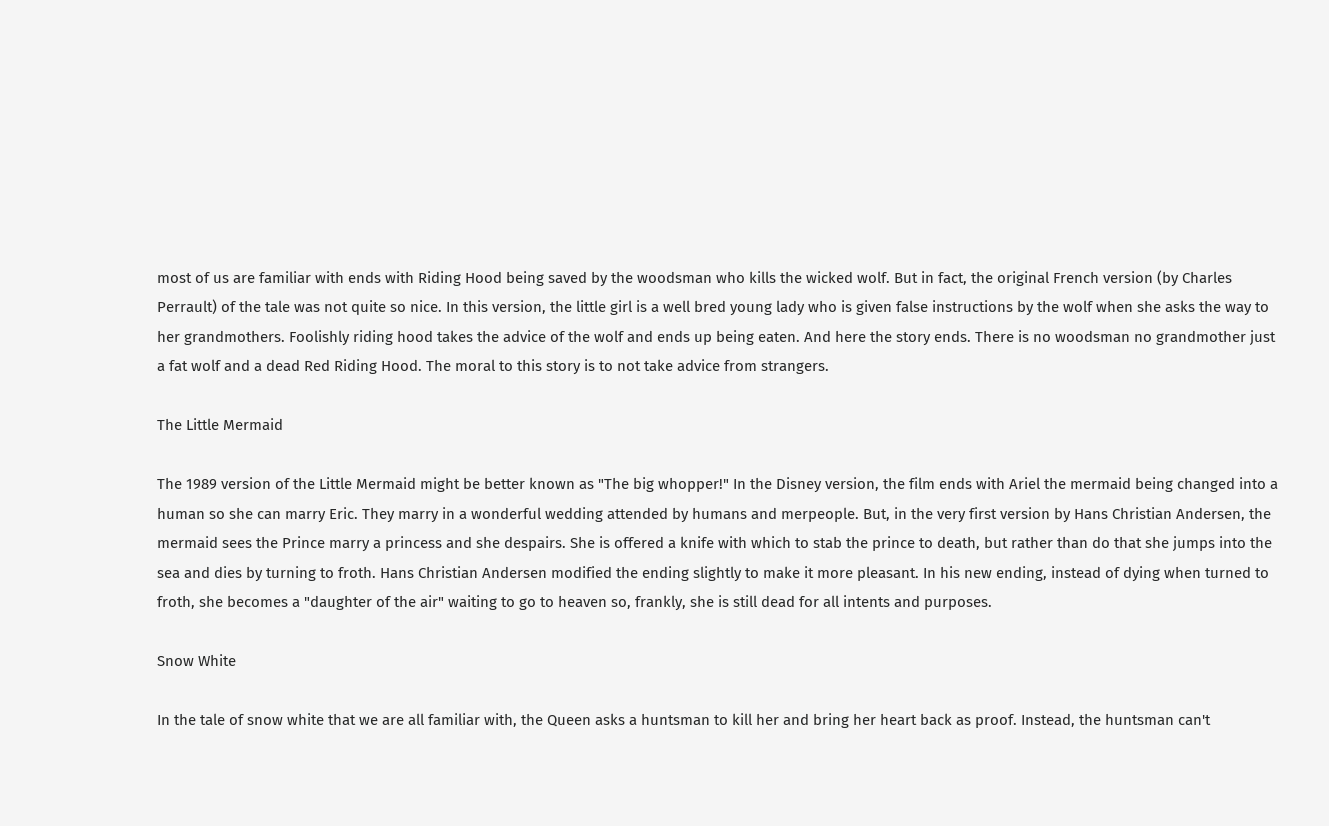most of us are familiar with ends with Riding Hood being saved by the woodsman who kills the wicked wolf. But in fact, the original French version (by Charles Perrault) of the tale was not quite so nice. In this version, the little girl is a well bred young lady who is given false instructions by the wolf when she asks the way to her grandmothers. Foolishly riding hood takes the advice of the wolf and ends up being eaten. And here the story ends. There is no woodsman no grandmother just a fat wolf and a dead Red Riding Hood. The moral to this story is to not take advice from strangers.

The Little Mermaid

The 1989 version of the Little Mermaid might be better known as "The big whopper!" In the Disney version, the film ends with Ariel the mermaid being changed into a human so she can marry Eric. They marry in a wonderful wedding attended by humans and merpeople. But, in the very first version by Hans Christian Andersen, the mermaid sees the Prince marry a princess and she despairs. She is offered a knife with which to stab the prince to death, but rather than do that she jumps into the sea and dies by turning to froth. Hans Christian Andersen modified the ending slightly to make it more pleasant. In his new ending, instead of dying when turned to froth, she becomes a "daughter of the air" waiting to go to heaven so, frankly, she is still dead for all intents and purposes.

Snow White

In the tale of snow white that we are all familiar with, the Queen asks a huntsman to kill her and bring her heart back as proof. Instead, the huntsman can't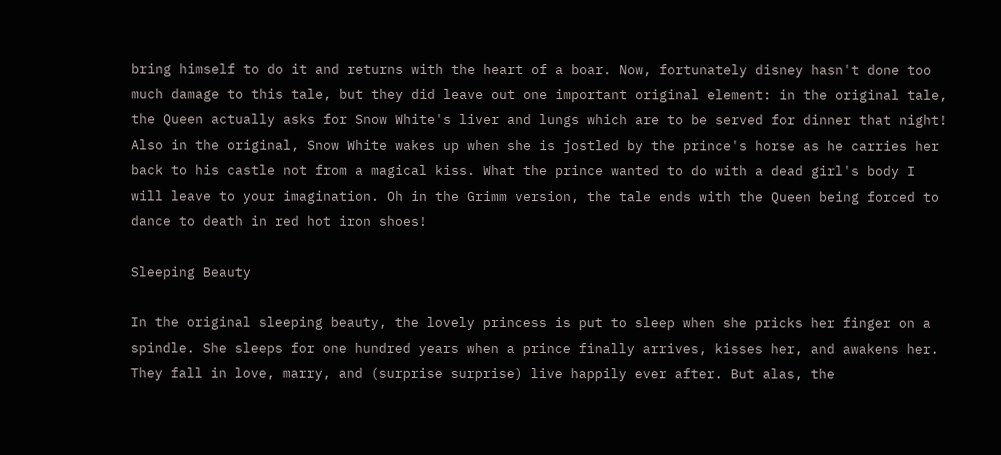bring himself to do it and returns with the heart of a boar. Now, fortunately disney hasn't done too much damage to this tale, but they did leave out one important original element: in the original tale, the Queen actually asks for Snow White's liver and lungs which are to be served for dinner that night! Also in the original, Snow White wakes up when she is jostled by the prince's horse as he carries her back to his castle not from a magical kiss. What the prince wanted to do with a dead girl's body I will leave to your imagination. Oh in the Grimm version, the tale ends with the Queen being forced to dance to death in red hot iron shoes!

Sleeping Beauty

In the original sleeping beauty, the lovely princess is put to sleep when she pricks her finger on a spindle. She sleeps for one hundred years when a prince finally arrives, kisses her, and awakens her. They fall in love, marry, and (surprise surprise) live happily ever after. But alas, the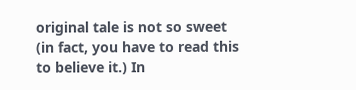original tale is not so sweet (in fact, you have to read this to believe it.) In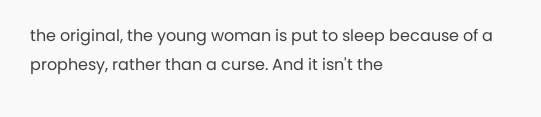the original, the young woman is put to sleep because of a prophesy, rather than a curse. And it isn't the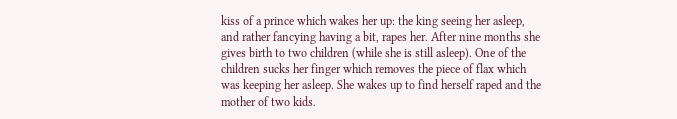kiss of a prince which wakes her up: the king seeing her asleep, and rather fancying having a bit, rapes her. After nine months she gives birth to two children (while she is still asleep). One of the children sucks her finger which removes the piece of flax which was keeping her asleep. She wakes up to find herself raped and the mother of two kids.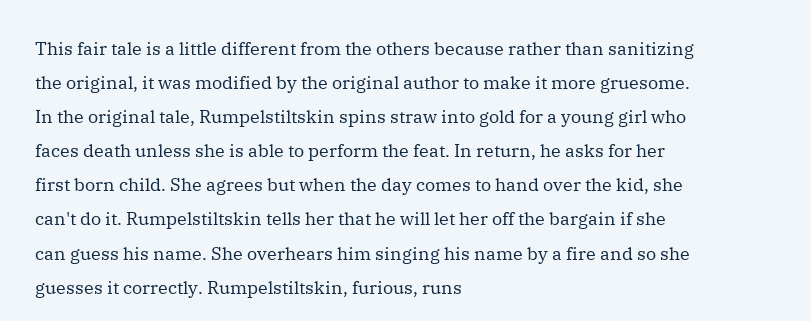This fair tale is a little different from the others because rather than sanitizing the original, it was modified by the original author to make it more gruesome. In the original tale, Rumpelstiltskin spins straw into gold for a young girl who faces death unless she is able to perform the feat. In return, he asks for her first born child. She agrees but when the day comes to hand over the kid, she can't do it. Rumpelstiltskin tells her that he will let her off the bargain if she can guess his name. She overhears him singing his name by a fire and so she guesses it correctly. Rumpelstiltskin, furious, runs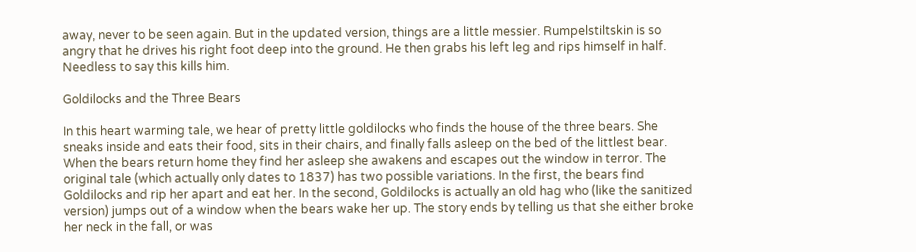away, never to be seen again. But in the updated version, things are a little messier. Rumpelstiltskin is so angry that he drives his right foot deep into the ground. He then grabs his left leg and rips himself in half. Needless to say this kills him.

Goldilocks and the Three Bears

In this heart warming tale, we hear of pretty little goldilocks who finds the house of the three bears. She sneaks inside and eats their food, sits in their chairs, and finally falls asleep on the bed of the littlest bear. When the bears return home they find her asleep she awakens and escapes out the window in terror. The original tale (which actually only dates to 1837) has two possible variations. In the first, the bears find Goldilocks and rip her apart and eat her. In the second, Goldilocks is actually an old hag who (like the sanitized version) jumps out of a window when the bears wake her up. The story ends by telling us that she either broke her neck in the fall, or was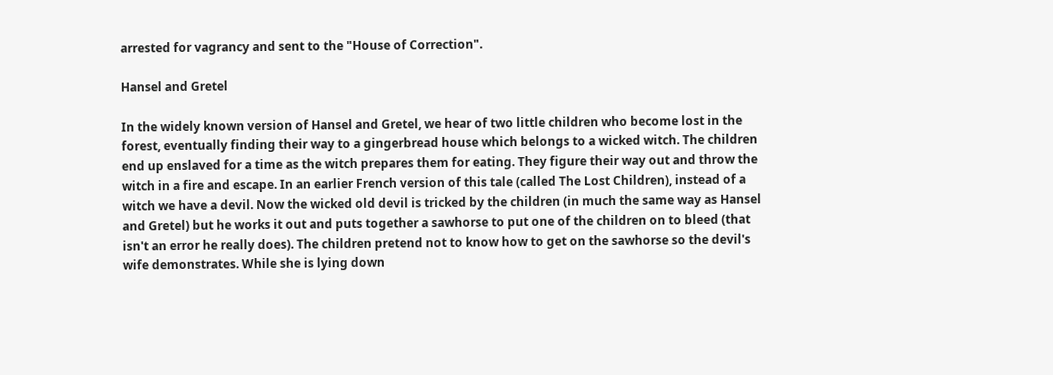arrested for vagrancy and sent to the "House of Correction".

Hansel and Gretel

In the widely known version of Hansel and Gretel, we hear of two little children who become lost in the forest, eventually finding their way to a gingerbread house which belongs to a wicked witch. The children end up enslaved for a time as the witch prepares them for eating. They figure their way out and throw the witch in a fire and escape. In an earlier French version of this tale (called The Lost Children), instead of a witch we have a devil. Now the wicked old devil is tricked by the children (in much the same way as Hansel and Gretel) but he works it out and puts together a sawhorse to put one of the children on to bleed (that isn't an error he really does). The children pretend not to know how to get on the sawhorse so the devil's wife demonstrates. While she is lying down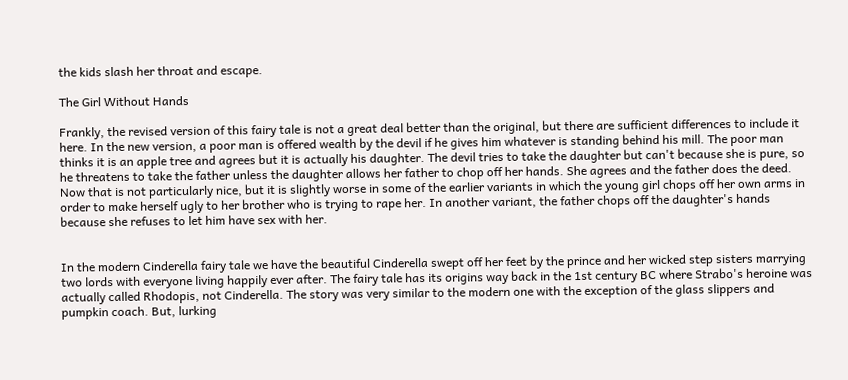the kids slash her throat and escape.

The Girl Without Hands

Frankly, the revised version of this fairy tale is not a great deal better than the original, but there are sufficient differences to include it here. In the new version, a poor man is offered wealth by the devil if he gives him whatever is standing behind his mill. The poor man thinks it is an apple tree and agrees but it is actually his daughter. The devil tries to take the daughter but can't because she is pure, so he threatens to take the father unless the daughter allows her father to chop off her hands. She agrees and the father does the deed. Now that is not particularly nice, but it is slightly worse in some of the earlier variants in which the young girl chops off her own arms in order to make herself ugly to her brother who is trying to rape her. In another variant, the father chops off the daughter's hands because she refuses to let him have sex with her.


In the modern Cinderella fairy tale we have the beautiful Cinderella swept off her feet by the prince and her wicked step sisters marrying two lords with everyone living happily ever after. The fairy tale has its origins way back in the 1st century BC where Strabo's heroine was actually called Rhodopis, not Cinderella. The story was very similar to the modern one with the exception of the glass slippers and pumpkin coach. But, lurking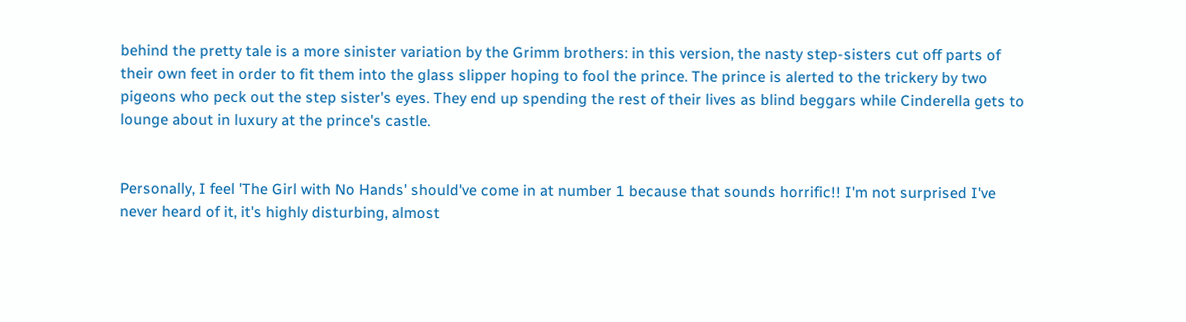behind the pretty tale is a more sinister variation by the Grimm brothers: in this version, the nasty step-sisters cut off parts of their own feet in order to fit them into the glass slipper hoping to fool the prince. The prince is alerted to the trickery by two pigeons who peck out the step sister's eyes. They end up spending the rest of their lives as blind beggars while Cinderella gets to lounge about in luxury at the prince's castle.


Personally, I feel 'The Girl with No Hands' should've come in at number 1 because that sounds horrific!! I'm not surprised I've never heard of it, it's highly disturbing, almost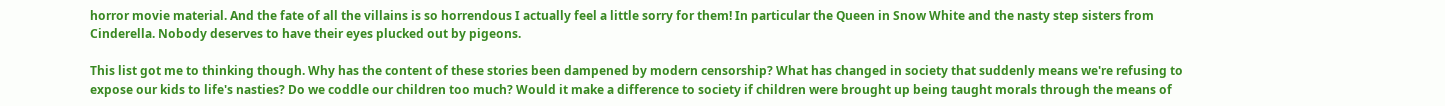horror movie material. And the fate of all the villains is so horrendous I actually feel a little sorry for them! In particular the Queen in Snow White and the nasty step sisters from Cinderella. Nobody deserves to have their eyes plucked out by pigeons.

This list got me to thinking though. Why has the content of these stories been dampened by modern censorship? What has changed in society that suddenly means we're refusing to expose our kids to life's nasties? Do we coddle our children too much? Would it make a difference to society if children were brought up being taught morals through the means of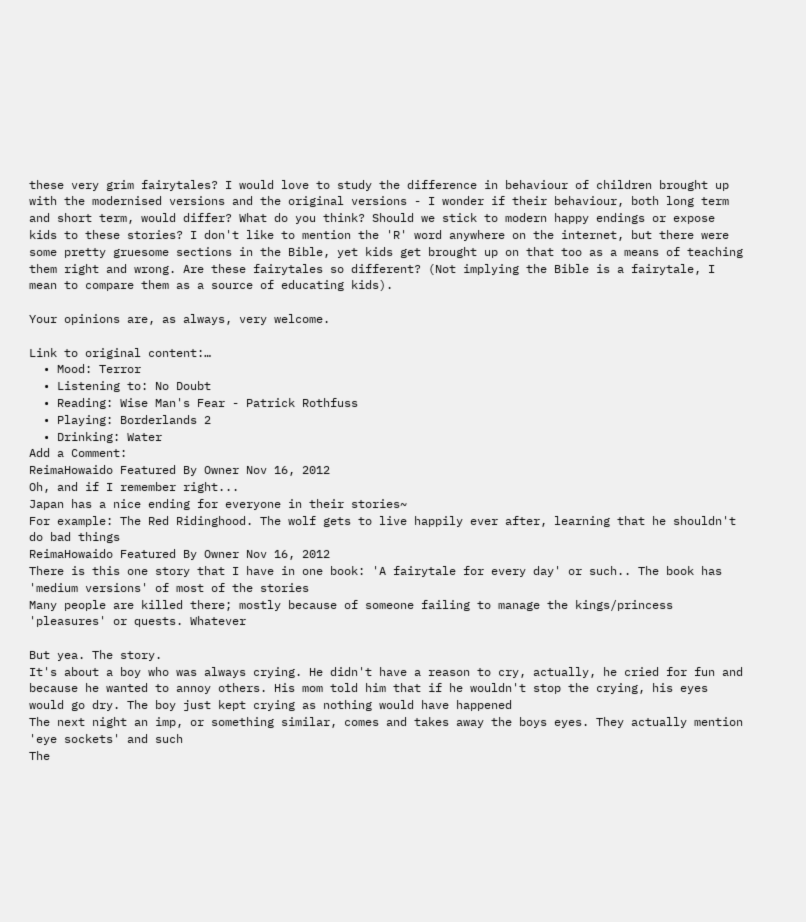these very grim fairytales? I would love to study the difference in behaviour of children brought up with the modernised versions and the original versions - I wonder if their behaviour, both long term and short term, would differ? What do you think? Should we stick to modern happy endings or expose kids to these stories? I don't like to mention the 'R' word anywhere on the internet, but there were some pretty gruesome sections in the Bible, yet kids get brought up on that too as a means of teaching them right and wrong. Are these fairytales so different? (Not implying the Bible is a fairytale, I mean to compare them as a source of educating kids).

Your opinions are, as always, very welcome.

Link to original content:…
  • Mood: Terror
  • Listening to: No Doubt
  • Reading: Wise Man's Fear - Patrick Rothfuss
  • Playing: Borderlands 2
  • Drinking: Water
Add a Comment:
ReimaHowaido Featured By Owner Nov 16, 2012
Oh, and if I remember right...
Japan has a nice ending for everyone in their stories~
For example: The Red Ridinghood. The wolf gets to live happily ever after, learning that he shouldn't do bad things
ReimaHowaido Featured By Owner Nov 16, 2012
There is this one story that I have in one book: 'A fairytale for every day' or such.. The book has 'medium versions' of most of the stories
Many people are killed there; mostly because of someone failing to manage the kings/princess 'pleasures' or quests. Whatever

But yea. The story.
It's about a boy who was always crying. He didn't have a reason to cry, actually, he cried for fun and because he wanted to annoy others. His mom told him that if he wouldn't stop the crying, his eyes would go dry. The boy just kept crying as nothing would have happened
The next night an imp, or something similar, comes and takes away the boys eyes. They actually mention 'eye sockets' and such
The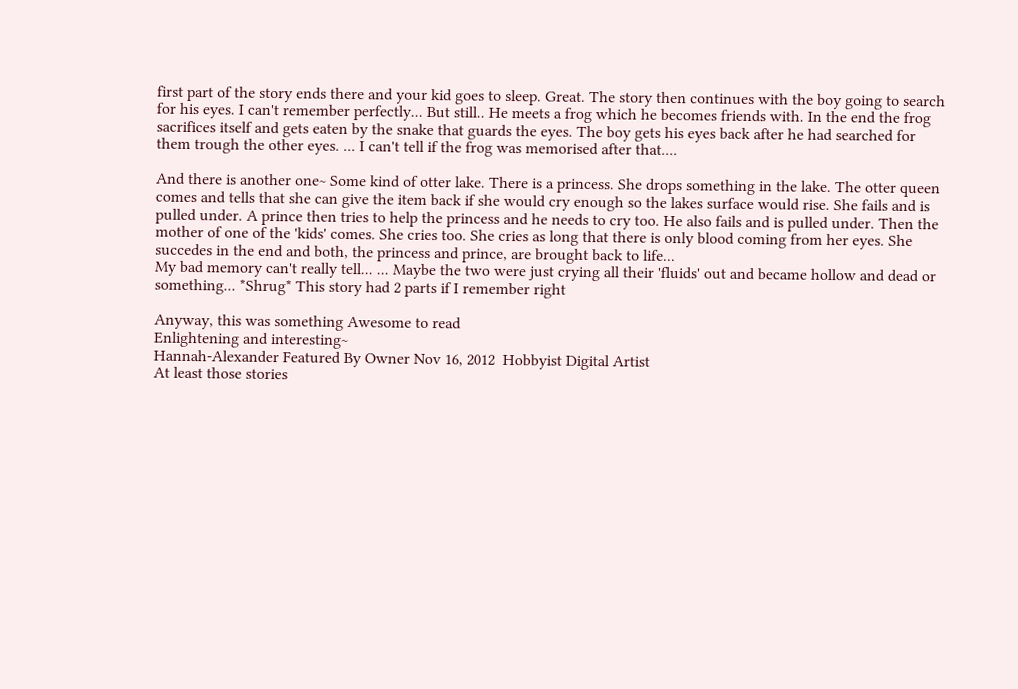first part of the story ends there and your kid goes to sleep. Great. The story then continues with the boy going to search for his eyes. I can't remember perfectly... But still.. He meets a frog which he becomes friends with. In the end the frog sacrifices itself and gets eaten by the snake that guards the eyes. The boy gets his eyes back after he had searched for them trough the other eyes. ... I can't tell if the frog was memorised after that....

And there is another one~ Some kind of otter lake. There is a princess. She drops something in the lake. The otter queen comes and tells that she can give the item back if she would cry enough so the lakes surface would rise. She fails and is pulled under. A prince then tries to help the princess and he needs to cry too. He also fails and is pulled under. Then the mother of one of the 'kids' comes. She cries too. She cries as long that there is only blood coming from her eyes. She succedes in the end and both, the princess and prince, are brought back to life...
My bad memory can't really tell... ... Maybe the two were just crying all their 'fluids' out and became hollow and dead or something... *Shrug* This story had 2 parts if I remember right

Anyway, this was something Awesome to read
Enlightening and interesting~
Hannah-Alexander Featured By Owner Nov 16, 2012  Hobbyist Digital Artist
At least those stories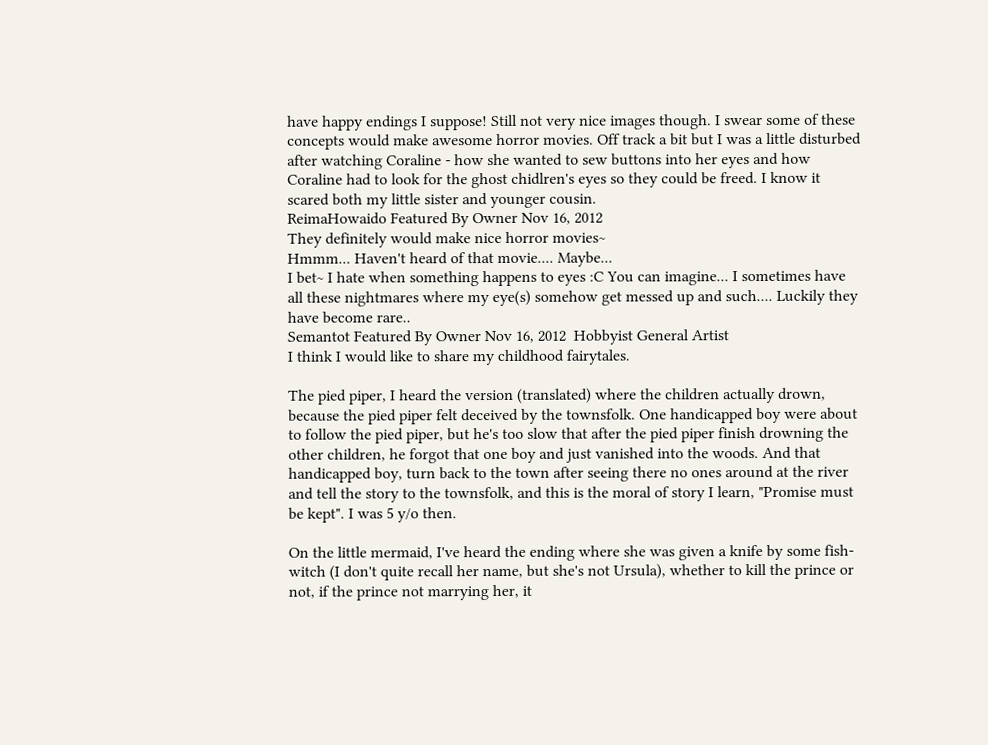have happy endings I suppose! Still not very nice images though. I swear some of these concepts would make awesome horror movies. Off track a bit but I was a little disturbed after watching Coraline - how she wanted to sew buttons into her eyes and how Coraline had to look for the ghost chidlren's eyes so they could be freed. I know it scared both my little sister and younger cousin.
ReimaHowaido Featured By Owner Nov 16, 2012
They definitely would make nice horror movies~
Hmmm... Haven't heard of that movie.... Maybe...
I bet~ I hate when something happens to eyes :C You can imagine... I sometimes have all these nightmares where my eye(s) somehow get messed up and such.... Luckily they have become rare..
Semantot Featured By Owner Nov 16, 2012  Hobbyist General Artist
I think I would like to share my childhood fairytales.

The pied piper, I heard the version (translated) where the children actually drown, because the pied piper felt deceived by the townsfolk. One handicapped boy were about to follow the pied piper, but he's too slow that after the pied piper finish drowning the other children, he forgot that one boy and just vanished into the woods. And that handicapped boy, turn back to the town after seeing there no ones around at the river and tell the story to the townsfolk, and this is the moral of story I learn, "Promise must be kept". I was 5 y/o then.

On the little mermaid, I've heard the ending where she was given a knife by some fish-witch (I don't quite recall her name, but she's not Ursula), whether to kill the prince or not, if the prince not marrying her, it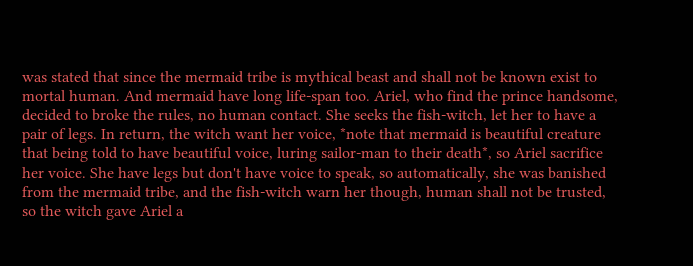was stated that since the mermaid tribe is mythical beast and shall not be known exist to mortal human. And mermaid have long life-span too. Ariel, who find the prince handsome, decided to broke the rules, no human contact. She seeks the fish-witch, let her to have a pair of legs. In return, the witch want her voice, *note that mermaid is beautiful creature that being told to have beautiful voice, luring sailor-man to their death*, so Ariel sacrifice her voice. She have legs but don't have voice to speak, so automatically, she was banished from the mermaid tribe, and the fish-witch warn her though, human shall not be trusted, so the witch gave Ariel a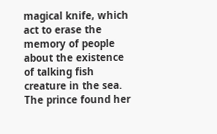magical knife, which act to erase the memory of people about the existence of talking fish creature in the sea. The prince found her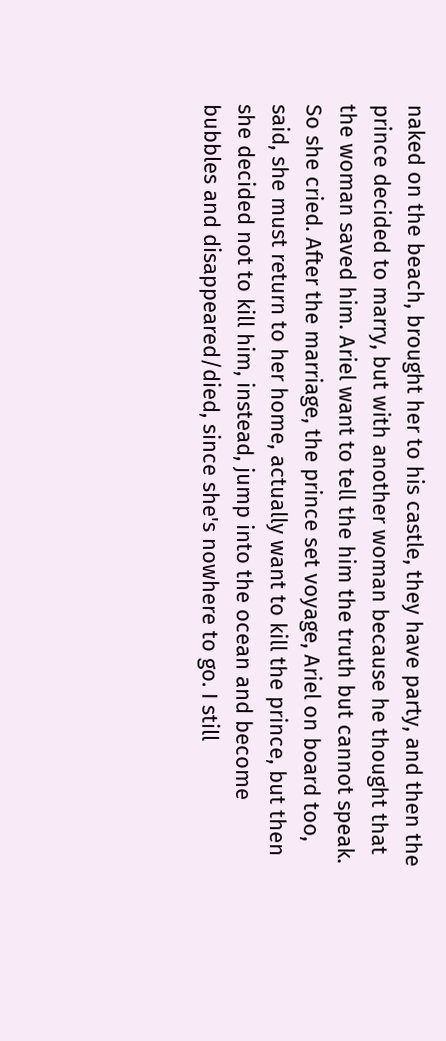naked on the beach, brought her to his castle, they have party, and then the prince decided to marry, but with another woman because he thought that the woman saved him. Ariel want to tell the him the truth but cannot speak. So she cried. After the marriage, the prince set voyage, Ariel on board too, said, she must return to her home, actually want to kill the prince, but then she decided not to kill him, instead, jump into the ocean and become bubbles and disappeared/died, since she's nowhere to go. I still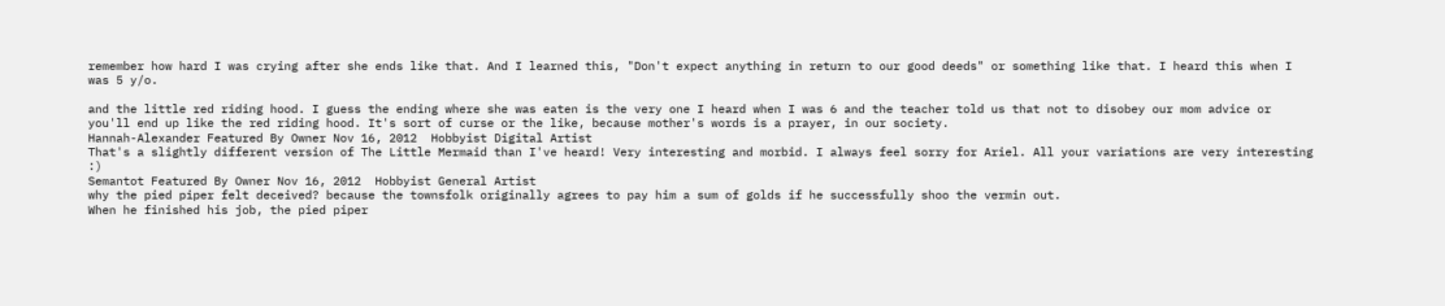remember how hard I was crying after she ends like that. And I learned this, "Don't expect anything in return to our good deeds" or something like that. I heard this when I was 5 y/o.

and the little red riding hood. I guess the ending where she was eaten is the very one I heard when I was 6 and the teacher told us that not to disobey our mom advice or you'll end up like the red riding hood. It's sort of curse or the like, because mother's words is a prayer, in our society.
Hannah-Alexander Featured By Owner Nov 16, 2012  Hobbyist Digital Artist
That's a slightly different version of The Little Mermaid than I've heard! Very interesting and morbid. I always feel sorry for Ariel. All your variations are very interesting :)
Semantot Featured By Owner Nov 16, 2012  Hobbyist General Artist
why the pied piper felt deceived? because the townsfolk originally agrees to pay him a sum of golds if he successfully shoo the vermin out.
When he finished his job, the pied piper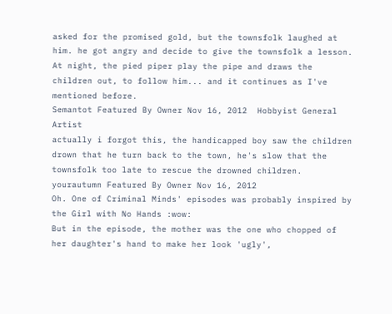asked for the promised gold, but the townsfolk laughed at him. he got angry and decide to give the townsfolk a lesson. At night, the pied piper play the pipe and draws the children out, to follow him... and it continues as I've mentioned before.
Semantot Featured By Owner Nov 16, 2012  Hobbyist General Artist
actually i forgot this, the handicapped boy saw the children drown that he turn back to the town, he's slow that the townsfolk too late to rescue the drowned children.
yourautumn Featured By Owner Nov 16, 2012
Oh. One of Criminal Minds' episodes was probably inspired by the Girl with No Hands :wow:
But in the episode, the mother was the one who chopped of her daughter's hand to make her look 'ugly',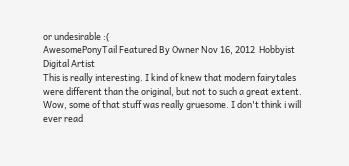or undesirable :(
AwesomePonyTail Featured By Owner Nov 16, 2012  Hobbyist Digital Artist
This is really interesting. I kind of knew that modern fairytales were different than the original, but not to such a great extent. Wow, some of that stuff was really gruesome. I don't think i will ever read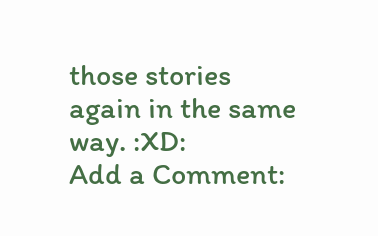those stories again in the same way. :XD:
Add a Comment: